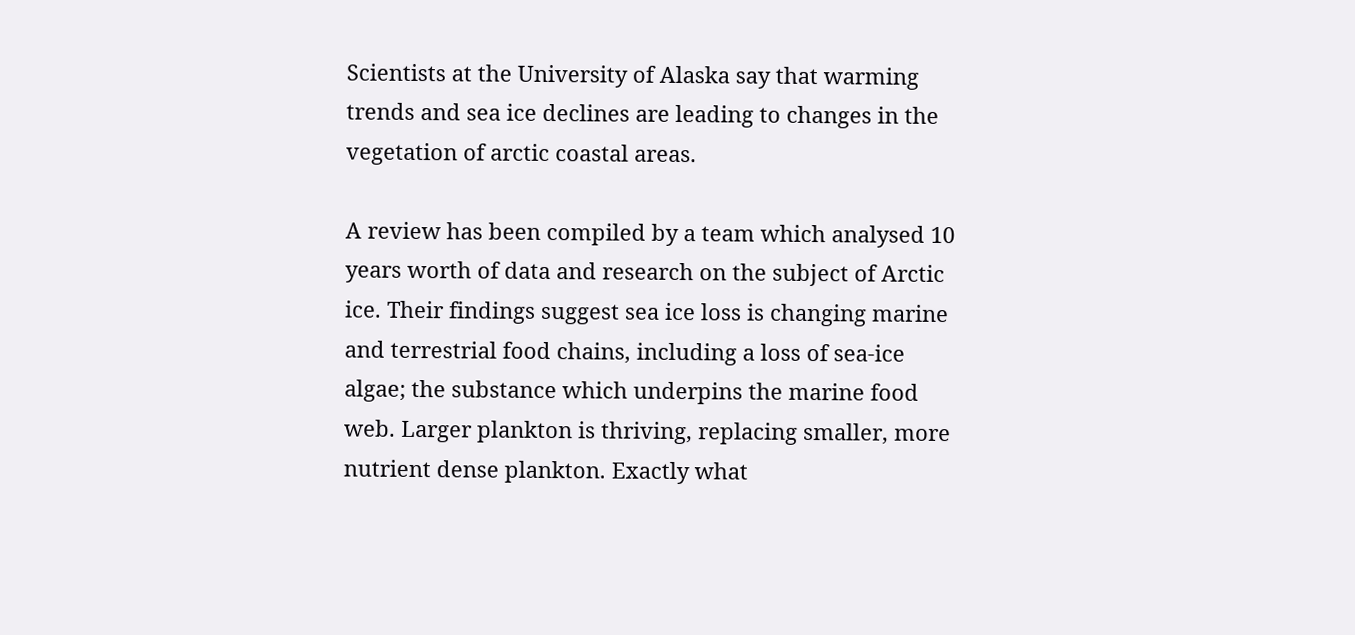Scientists at the University of Alaska say that warming trends and sea ice declines are leading to changes in the vegetation of arctic coastal areas.

A review has been compiled by a team which analysed 10 years worth of data and research on the subject of Arctic ice. Their findings suggest sea ice loss is changing marine and terrestrial food chains, including a loss of sea-ice algae; the substance which underpins the marine food web. Larger plankton is thriving, replacing smaller, more nutrient dense plankton. Exactly what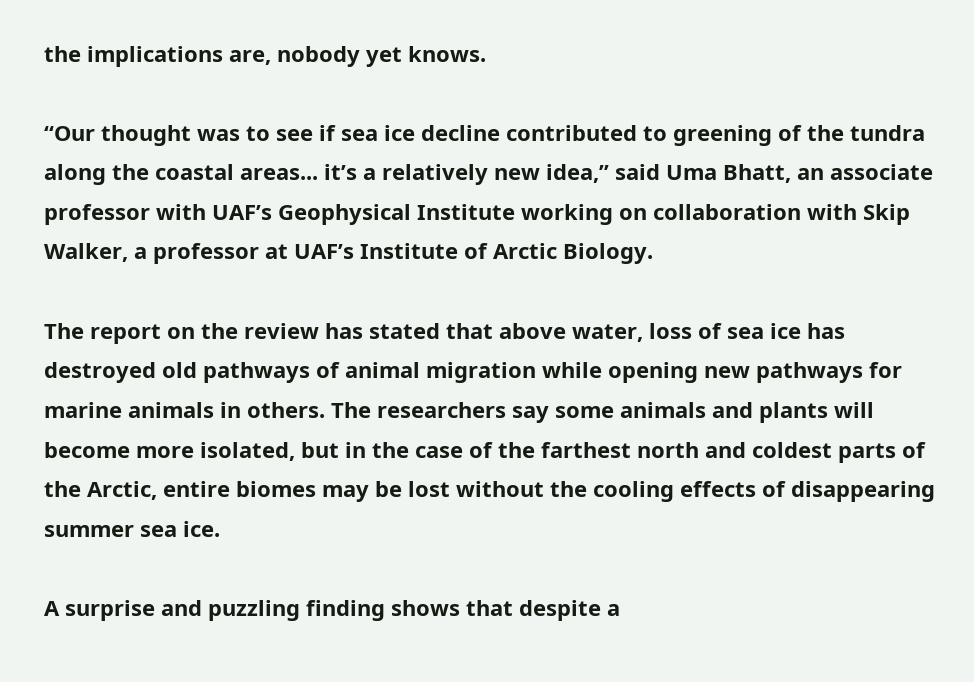the implications are, nobody yet knows.

“Our thought was to see if sea ice decline contributed to greening of the tundra along the coastal areas... it’s a relatively new idea,” said Uma Bhatt, an associate professor with UAF’s Geophysical Institute working on collaboration with Skip Walker, a professor at UAF’s Institute of Arctic Biology.

The report on the review has stated that above water, loss of sea ice has destroyed old pathways of animal migration while opening new pathways for marine animals in others. The researchers say some animals and plants will become more isolated, but in the case of the farthest north and coldest parts of the Arctic, entire biomes may be lost without the cooling effects of disappearing summer sea ice.

A surprise and puzzling finding shows that despite a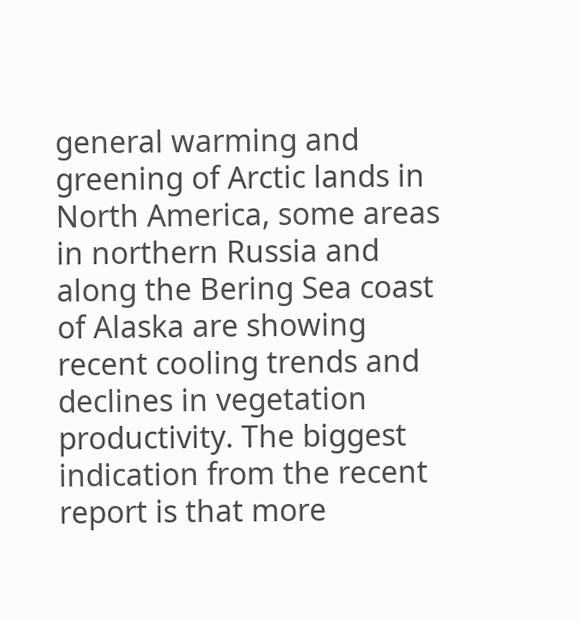general warming and greening of Arctic lands in North America, some areas in northern Russia and along the Bering Sea coast of Alaska are showing recent cooling trends and declines in vegetation productivity. The biggest indication from the recent report is that more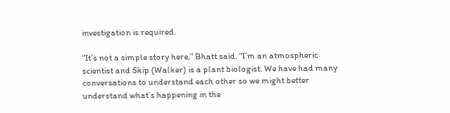investigation is required.

“It’s not a simple story here,” Bhatt said. “I’m an atmospheric scientist and Skip (Walker) is a plant biologist. We have had many conversations to understand each other so we might better understand what’s happening in the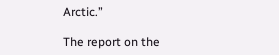Arctic.”

The report on the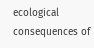ecological consequences of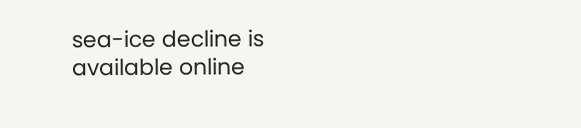sea-ice decline is available online